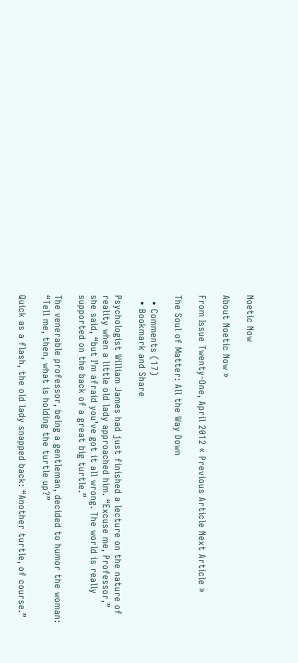Noetic Now

About Noetic Now »

From Issue Twenty-One, April 2012 « Previous Article Next Article »

The Soul of Matter: All the Way Down

  • Comments (17)
  • Bookmark and Share

Psychologist William James had just finished a lecture on the nature of reality when a little old lady approached him. “Excuse me, Professor,” she said, “but I’m afraid you’ve got it all wrong. The world is really supported on the back of a great big turtle.”

The venerable professor, being a gentleman, decided to humor the woman: “Tell me, then, what is holding the turtle up?”

Quick as a flash, the old lady snapped back: “Another turtle, of course.”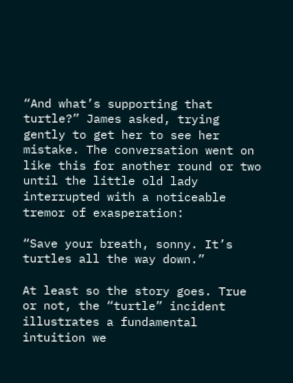“And what’s supporting that turtle?” James asked, trying gently to get her to see her mistake. The conversation went on like this for another round or two until the little old lady interrupted with a noticeable tremor of exasperation:

“Save your breath, sonny. It’s turtles all the way down.”

At least so the story goes. True or not, the “turtle” incident illustrates a fundamental intuition we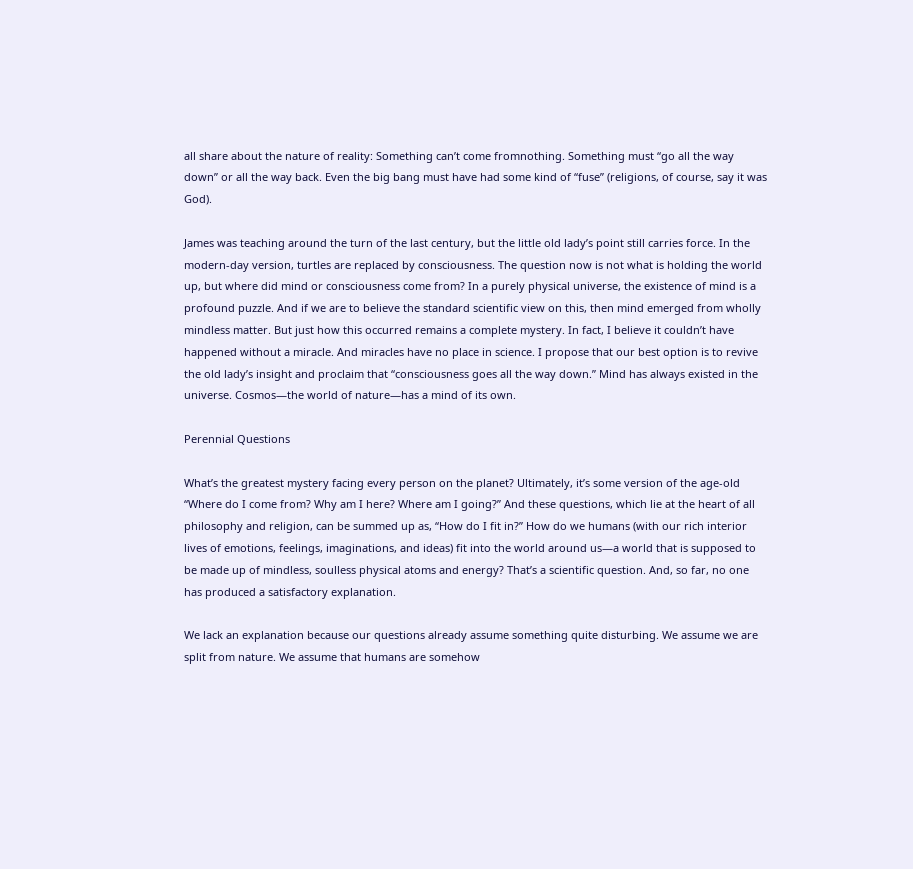all share about the nature of reality: Something can’t come fromnothing. Something must “go all the way down” or all the way back. Even the big bang must have had some kind of “fuse” (religions, of course, say it was God).

James was teaching around the turn of the last century, but the little old lady’s point still carries force. In the modern-day version, turtles are replaced by consciousness. The question now is not what is holding the world up, but where did mind or consciousness come from? In a purely physical universe, the existence of mind is a profound puzzle. And if we are to believe the standard scientific view on this, then mind emerged from wholly mindless matter. But just how this occurred remains a complete mystery. In fact, I believe it couldn’t have happened without a miracle. And miracles have no place in science. I propose that our best option is to revive the old lady’s insight and proclaim that “consciousness goes all the way down.” Mind has always existed in the universe. Cosmos—the world of nature—has a mind of its own.

Perennial Questions

What’s the greatest mystery facing every person on the planet? Ultimately, it’s some version of the age-old “Where do I come from? Why am I here? Where am I going?” And these questions, which lie at the heart of all philosophy and religion, can be summed up as, “How do I fit in?” How do we humans (with our rich interior lives of emotions, feelings, imaginations, and ideas) fit into the world around us—a world that is supposed to be made up of mindless, soulless physical atoms and energy? That’s a scientific question. And, so far, no one has produced a satisfactory explanation.

We lack an explanation because our questions already assume something quite disturbing. We assume we are split from nature. We assume that humans are somehow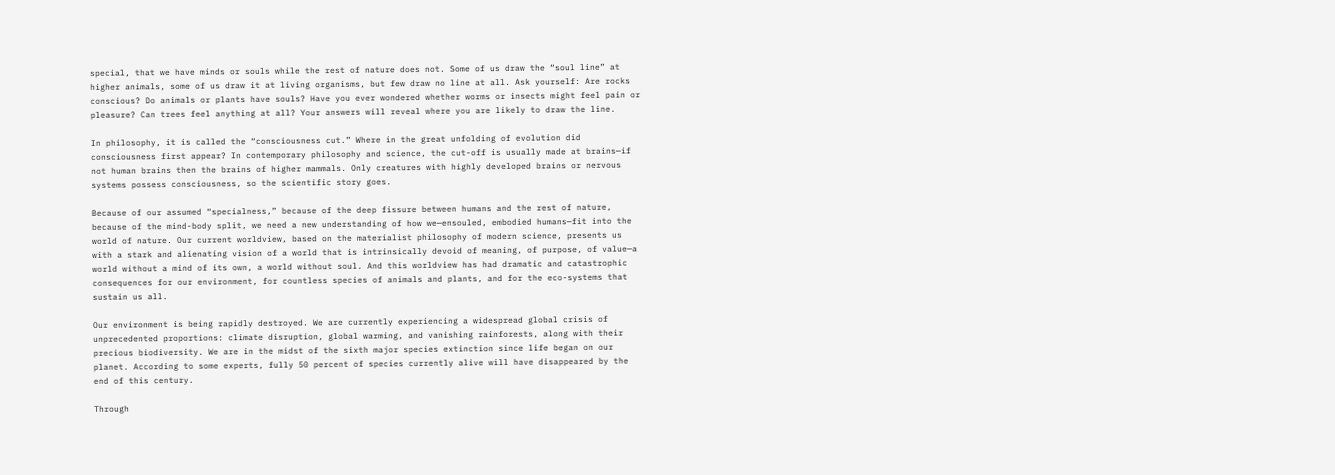special, that we have minds or souls while the rest of nature does not. Some of us draw the “soul line” at higher animals, some of us draw it at living organisms, but few draw no line at all. Ask yourself: Are rocks conscious? Do animals or plants have souls? Have you ever wondered whether worms or insects might feel pain or pleasure? Can trees feel anything at all? Your answers will reveal where you are likely to draw the line.

In philosophy, it is called the “consciousness cut.” Where in the great unfolding of evolution did consciousness first appear? In contemporary philosophy and science, the cut-off is usually made at brains—if not human brains then the brains of higher mammals. Only creatures with highly developed brains or nervous systems possess consciousness, so the scientific story goes.

Because of our assumed “specialness,” because of the deep fissure between humans and the rest of nature, because of the mind-body split, we need a new understanding of how we—ensouled, embodied humans—fit into the world of nature. Our current worldview, based on the materialist philosophy of modern science, presents us with a stark and alienating vision of a world that is intrinsically devoid of meaning, of purpose, of value—a world without a mind of its own, a world without soul. And this worldview has had dramatic and catastrophic consequences for our environment, for countless species of animals and plants, and for the eco-systems that sustain us all.

Our environment is being rapidly destroyed. We are currently experiencing a widespread global crisis of unprecedented proportions: climate disruption, global warming, and vanishing rainforests, along with their precious biodiversity. We are in the midst of the sixth major species extinction since life began on our planet. According to some experts, fully 50 percent of species currently alive will have disappeared by the end of this century.

Through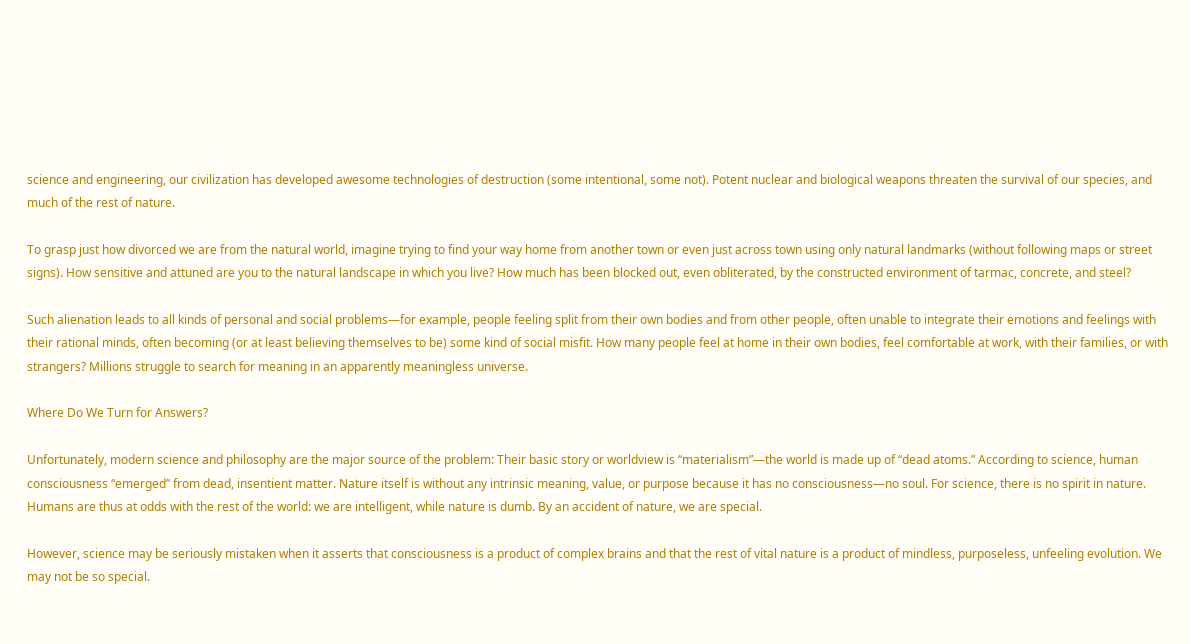science and engineering, our civilization has developed awesome technologies of destruction (some intentional, some not). Potent nuclear and biological weapons threaten the survival of our species, and much of the rest of nature.

To grasp just how divorced we are from the natural world, imagine trying to find your way home from another town or even just across town using only natural landmarks (without following maps or street signs). How sensitive and attuned are you to the natural landscape in which you live? How much has been blocked out, even obliterated, by the constructed environment of tarmac, concrete, and steel?

Such alienation leads to all kinds of personal and social problems—for example, people feeling split from their own bodies and from other people, often unable to integrate their emotions and feelings with their rational minds, often becoming (or at least believing themselves to be) some kind of social misfit. How many people feel at home in their own bodies, feel comfortable at work, with their families, or with strangers? Millions struggle to search for meaning in an apparently meaningless universe.

Where Do We Turn for Answers?

Unfortunately, modern science and philosophy are the major source of the problem: Their basic story or worldview is “materialism”—the world is made up of “dead atoms.” According to science, human consciousness “emerged” from dead, insentient matter. Nature itself is without any intrinsic meaning, value, or purpose because it has no consciousness—no soul. For science, there is no spirit in nature. Humans are thus at odds with the rest of the world: we are intelligent, while nature is dumb. By an accident of nature, we are special.

However, science may be seriously mistaken when it asserts that consciousness is a product of complex brains and that the rest of vital nature is a product of mindless, purposeless, unfeeling evolution. We may not be so special.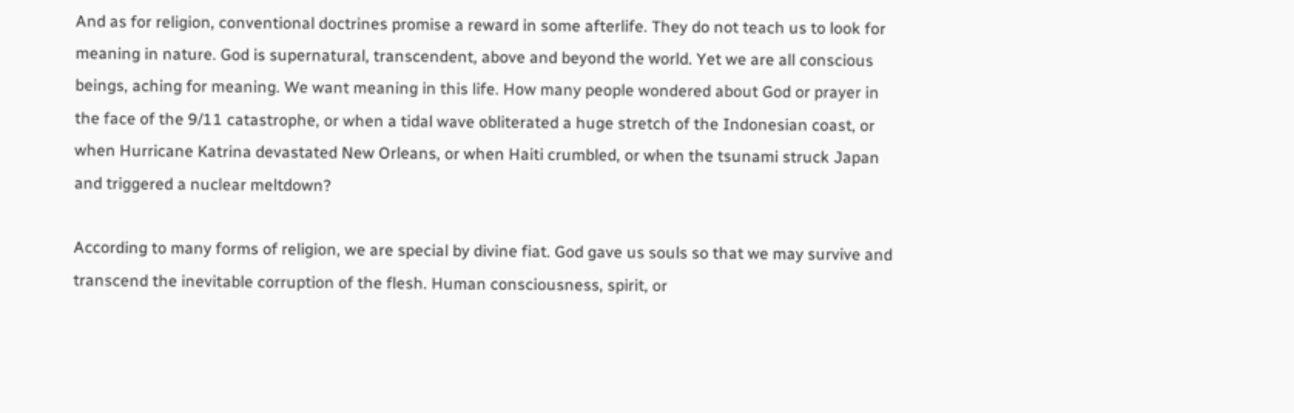And as for religion, conventional doctrines promise a reward in some afterlife. They do not teach us to look for meaning in nature. God is supernatural, transcendent, above and beyond the world. Yet we are all conscious beings, aching for meaning. We want meaning in this life. How many people wondered about God or prayer in the face of the 9/11 catastrophe, or when a tidal wave obliterated a huge stretch of the Indonesian coast, or when Hurricane Katrina devastated New Orleans, or when Haiti crumbled, or when the tsunami struck Japan and triggered a nuclear meltdown?

According to many forms of religion, we are special by divine fiat. God gave us souls so that we may survive and transcend the inevitable corruption of the flesh. Human consciousness, spirit, or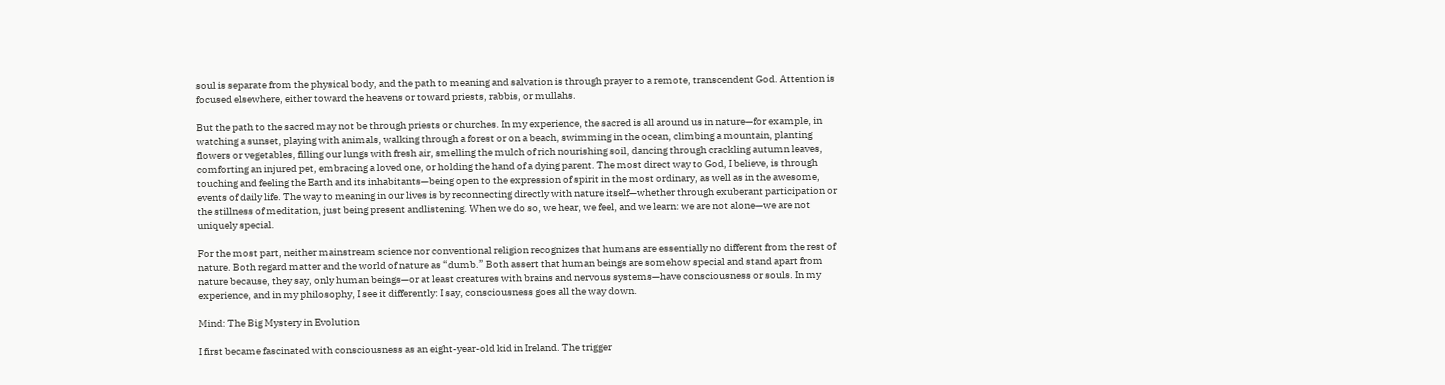soul is separate from the physical body, and the path to meaning and salvation is through prayer to a remote, transcendent God. Attention is focused elsewhere, either toward the heavens or toward priests, rabbis, or mullahs.

But the path to the sacred may not be through priests or churches. In my experience, the sacred is all around us in nature—for example, in watching a sunset, playing with animals, walking through a forest or on a beach, swimming in the ocean, climbing a mountain, planting flowers or vegetables, filling our lungs with fresh air, smelling the mulch of rich nourishing soil, dancing through crackling autumn leaves, comforting an injured pet, embracing a loved one, or holding the hand of a dying parent. The most direct way to God, I believe, is through touching and feeling the Earth and its inhabitants—being open to the expression of spirit in the most ordinary, as well as in the awesome, events of daily life. The way to meaning in our lives is by reconnecting directly with nature itself—whether through exuberant participation or the stillness of meditation, just being present andlistening. When we do so, we hear, we feel, and we learn: we are not alone—we are not uniquely special.

For the most part, neither mainstream science nor conventional religion recognizes that humans are essentially no different from the rest of nature. Both regard matter and the world of nature as “dumb.” Both assert that human beings are somehow special and stand apart from nature because, they say, only human beings—or at least creatures with brains and nervous systems—have consciousness or souls. In my experience, and in my philosophy, I see it differently: I say, consciousness goes all the way down.

Mind: The Big Mystery in Evolution

I first became fascinated with consciousness as an eight-year-old kid in Ireland. The trigger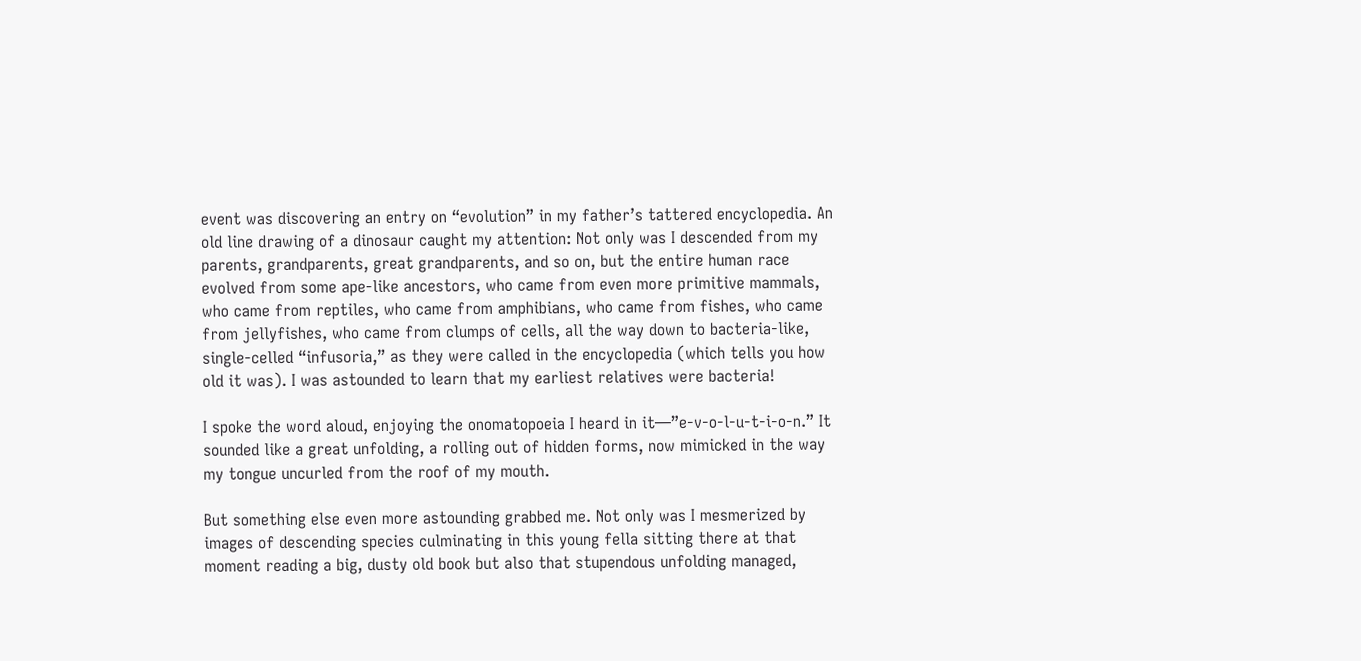event was discovering an entry on “evolution” in my father’s tattered encyclopedia. An old line drawing of a dinosaur caught my attention: Not only was I descended from my parents, grandparents, great grandparents, and so on, but the entire human race evolved from some ape-like ancestors, who came from even more primitive mammals, who came from reptiles, who came from amphibians, who came from fishes, who came from jellyfishes, who came from clumps of cells, all the way down to bacteria-like, single-celled “infusoria,” as they were called in the encyclopedia (which tells you how old it was). I was astounded to learn that my earliest relatives were bacteria!

I spoke the word aloud, enjoying the onomatopoeia I heard in it—”e-v-o-l-u-t-i-o-n.” It sounded like a great unfolding, a rolling out of hidden forms, now mimicked in the way my tongue uncurled from the roof of my mouth.

But something else even more astounding grabbed me. Not only was I mesmerized by images of descending species culminating in this young fella sitting there at that moment reading a big, dusty old book but also that stupendous unfolding managed,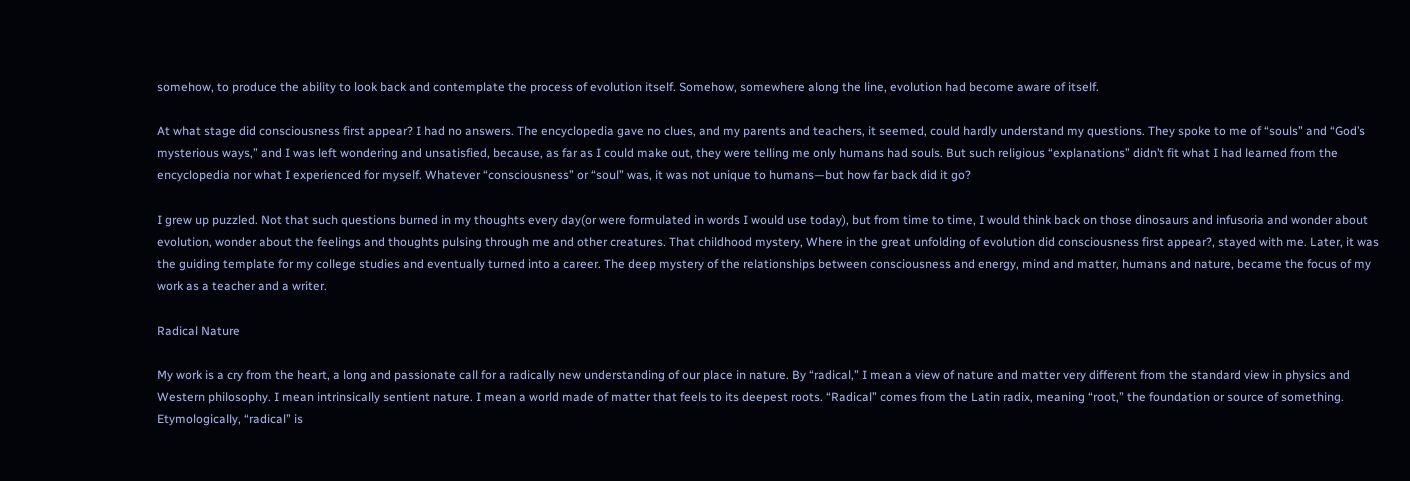somehow, to produce the ability to look back and contemplate the process of evolution itself. Somehow, somewhere along the line, evolution had become aware of itself.

At what stage did consciousness first appear? I had no answers. The encyclopedia gave no clues, and my parents and teachers, it seemed, could hardly understand my questions. They spoke to me of “souls” and “God’s mysterious ways,” and I was left wondering and unsatisfied, because, as far as I could make out, they were telling me only humans had souls. But such religious “explanations” didn’t fit what I had learned from the encyclopedia nor what I experienced for myself. Whatever “consciousness” or “soul” was, it was not unique to humans—but how far back did it go?

I grew up puzzled. Not that such questions burned in my thoughts every day(or were formulated in words I would use today), but from time to time, I would think back on those dinosaurs and infusoria and wonder about evolution, wonder about the feelings and thoughts pulsing through me and other creatures. That childhood mystery, Where in the great unfolding of evolution did consciousness first appear?, stayed with me. Later, it was the guiding template for my college studies and eventually turned into a career. The deep mystery of the relationships between consciousness and energy, mind and matter, humans and nature, became the focus of my work as a teacher and a writer.

Radical Nature

My work is a cry from the heart, a long and passionate call for a radically new understanding of our place in nature. By “radical,” I mean a view of nature and matter very different from the standard view in physics and Western philosophy. I mean intrinsically sentient nature. I mean a world made of matter that feels to its deepest roots. “Radical” comes from the Latin radix, meaning “root,” the foundation or source of something. Etymologically, “radical” is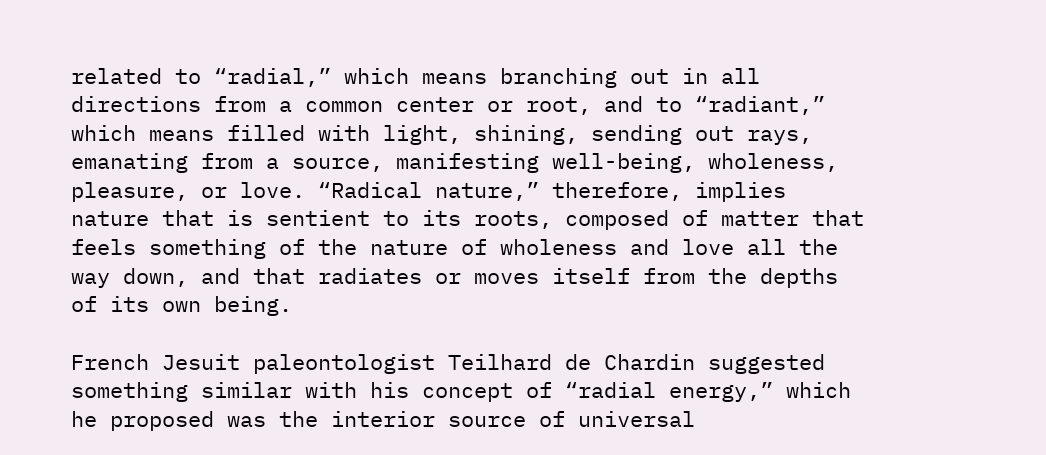related to “radial,” which means branching out in all directions from a common center or root, and to “radiant,” which means filled with light, shining, sending out rays, emanating from a source, manifesting well-being, wholeness, pleasure, or love. “Radical nature,” therefore, implies nature that is sentient to its roots, composed of matter that feels something of the nature of wholeness and love all the way down, and that radiates or moves itself from the depths of its own being.

French Jesuit paleontologist Teilhard de Chardin suggested something similar with his concept of “radial energy,” which he proposed was the interior source of universal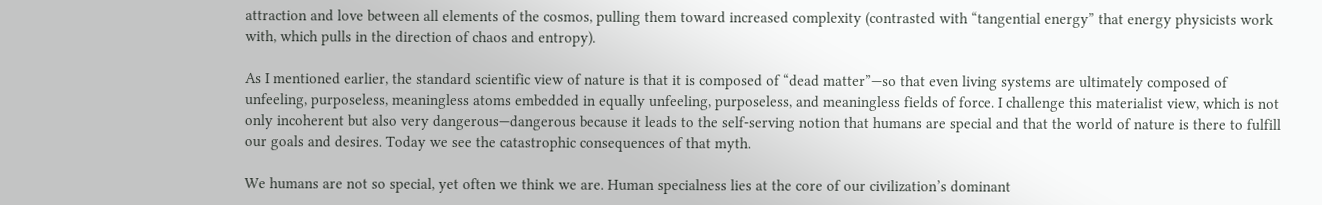attraction and love between all elements of the cosmos, pulling them toward increased complexity (contrasted with “tangential energy” that energy physicists work with, which pulls in the direction of chaos and entropy).

As I mentioned earlier, the standard scientific view of nature is that it is composed of “dead matter”—so that even living systems are ultimately composed of unfeeling, purposeless, meaningless atoms embedded in equally unfeeling, purposeless, and meaningless fields of force. I challenge this materialist view, which is not only incoherent but also very dangerous—dangerous because it leads to the self-serving notion that humans are special and that the world of nature is there to fulfill our goals and desires. Today we see the catastrophic consequences of that myth.

We humans are not so special, yet often we think we are. Human specialness lies at the core of our civilization’s dominant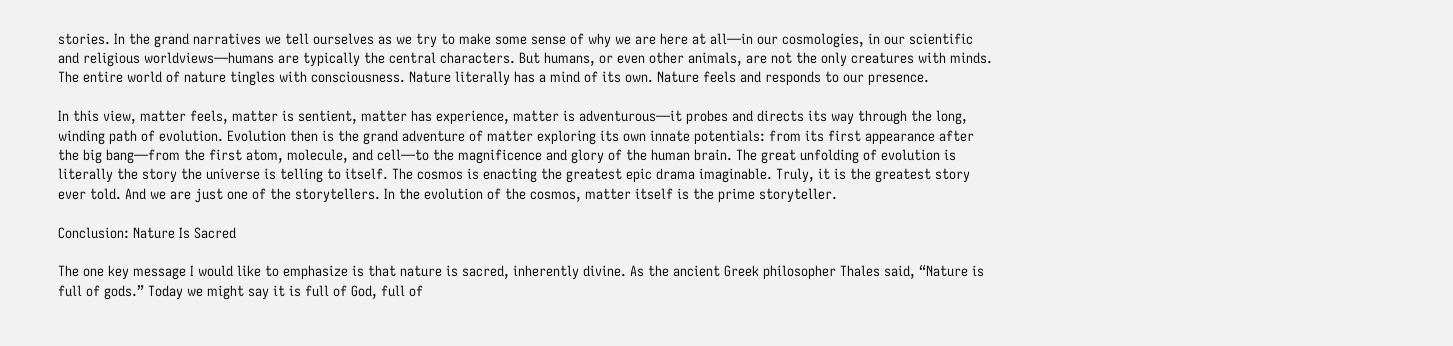stories. In the grand narratives we tell ourselves as we try to make some sense of why we are here at all—in our cosmologies, in our scientific and religious worldviews—humans are typically the central characters. But humans, or even other animals, are not the only creatures with minds. The entire world of nature tingles with consciousness. Nature literally has a mind of its own. Nature feels and responds to our presence.

In this view, matter feels, matter is sentient, matter has experience, matter is adventurous—it probes and directs its way through the long, winding path of evolution. Evolution then is the grand adventure of matter exploring its own innate potentials: from its first appearance after the big bang—from the first atom, molecule, and cell—to the magnificence and glory of the human brain. The great unfolding of evolution is literally the story the universe is telling to itself. The cosmos is enacting the greatest epic drama imaginable. Truly, it is the greatest story ever told. And we are just one of the storytellers. In the evolution of the cosmos, matter itself is the prime storyteller.

Conclusion: Nature Is Sacred

The one key message I would like to emphasize is that nature is sacred, inherently divine. As the ancient Greek philosopher Thales said, “Nature is full of gods.” Today we might say it is full of God, full of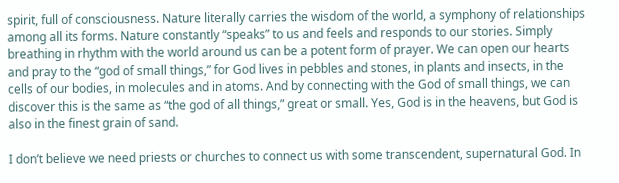spirit, full of consciousness. Nature literally carries the wisdom of the world, a symphony of relationships among all its forms. Nature constantly “speaks” to us and feels and responds to our stories. Simply breathing in rhythm with the world around us can be a potent form of prayer. We can open our hearts and pray to the “god of small things,” for God lives in pebbles and stones, in plants and insects, in the cells of our bodies, in molecules and in atoms. And by connecting with the God of small things, we can discover this is the same as “the god of all things,” great or small. Yes, God is in the heavens, but God is also in the finest grain of sand.

I don’t believe we need priests or churches to connect us with some transcendent, supernatural God. In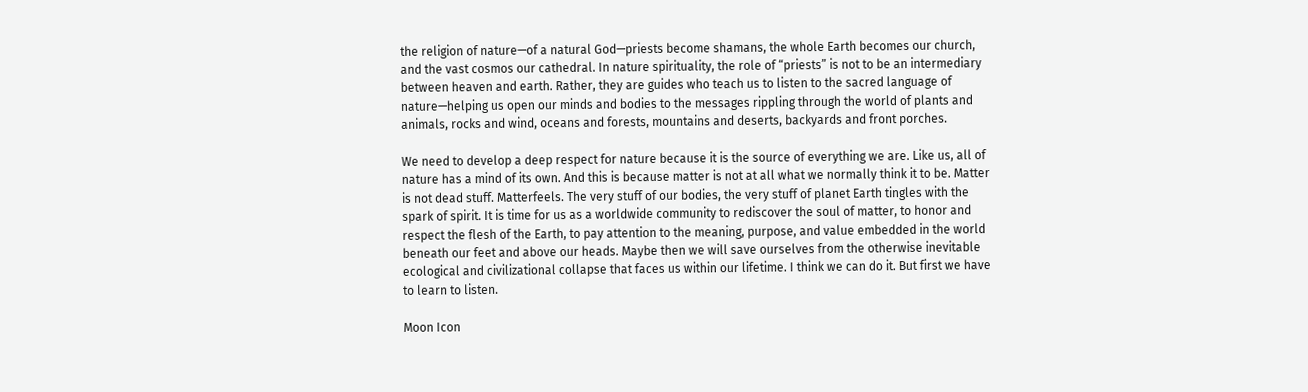the religion of nature—of a natural God—priests become shamans, the whole Earth becomes our church, and the vast cosmos our cathedral. In nature spirituality, the role of “priests” is not to be an intermediary between heaven and earth. Rather, they are guides who teach us to listen to the sacred language of nature—helping us open our minds and bodies to the messages rippling through the world of plants and animals, rocks and wind, oceans and forests, mountains and deserts, backyards and front porches.

We need to develop a deep respect for nature because it is the source of everything we are. Like us, all of nature has a mind of its own. And this is because matter is not at all what we normally think it to be. Matter is not dead stuff. Matterfeels. The very stuff of our bodies, the very stuff of planet Earth tingles with the spark of spirit. It is time for us as a worldwide community to rediscover the soul of matter, to honor and respect the flesh of the Earth, to pay attention to the meaning, purpose, and value embedded in the world beneath our feet and above our heads. Maybe then we will save ourselves from the otherwise inevitable ecological and civilizational collapse that faces us within our lifetime. I think we can do it. But first we have to learn to listen.

Moon Icon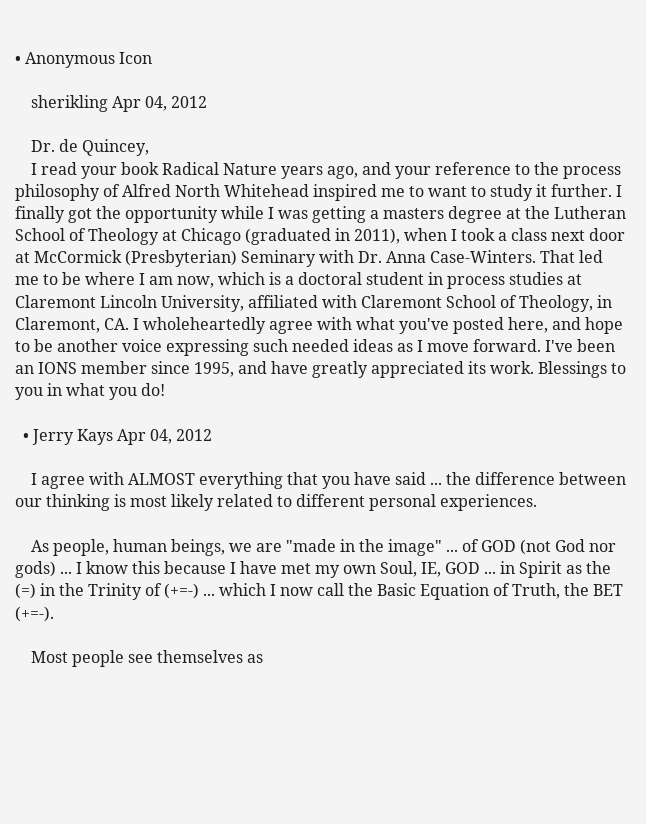• Anonymous Icon

    sherikling Apr 04, 2012

    Dr. de Quincey,
    I read your book Radical Nature years ago, and your reference to the process philosophy of Alfred North Whitehead inspired me to want to study it further. I finally got the opportunity while I was getting a masters degree at the Lutheran School of Theology at Chicago (graduated in 2011), when I took a class next door at McCormick (Presbyterian) Seminary with Dr. Anna Case-Winters. That led me to be where I am now, which is a doctoral student in process studies at Claremont Lincoln University, affiliated with Claremont School of Theology, in Claremont, CA. I wholeheartedly agree with what you've posted here, and hope to be another voice expressing such needed ideas as I move forward. I've been an IONS member since 1995, and have greatly appreciated its work. Blessings to you in what you do!

  • Jerry Kays Apr 04, 2012

    I agree with ALMOST everything that you have said ... the difference between our thinking is most likely related to different personal experiences.

    As people, human beings, we are "made in the image" ... of GOD (not God nor gods) ... I know this because I have met my own Soul, IE, GOD ... in Spirit as the (=) in the Trinity of (+=-) ... which I now call the Basic Equation of Truth, the BET (+=-).

    Most people see themselves as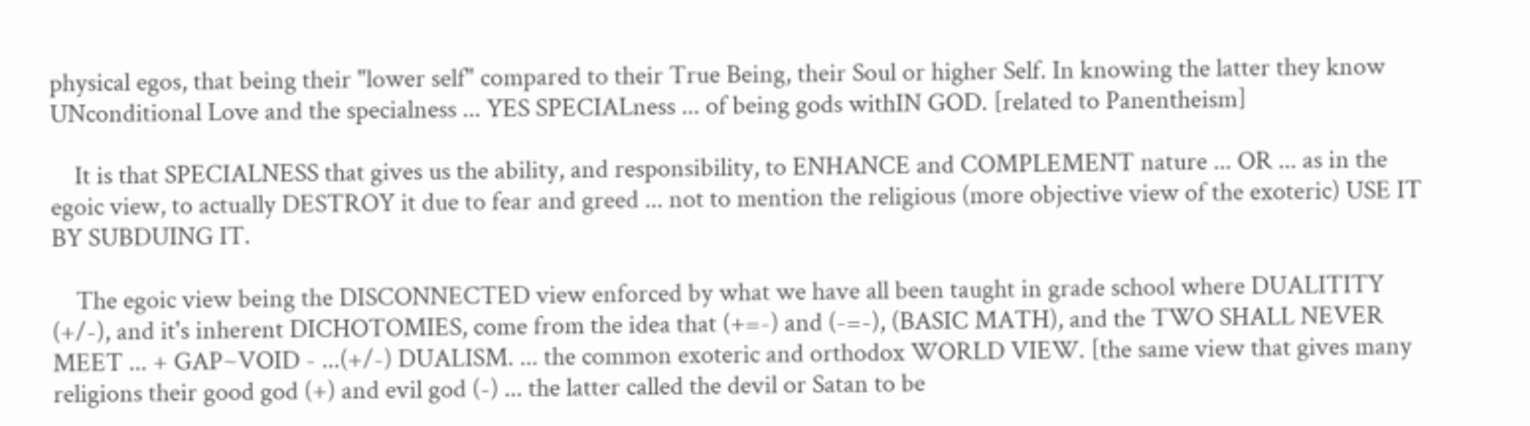physical egos, that being their "lower self" compared to their True Being, their Soul or higher Self. In knowing the latter they know UNconditional Love and the specialness ... YES SPECIALness ... of being gods withIN GOD. [related to Panentheism]

    It is that SPECIALNESS that gives us the ability, and responsibility, to ENHANCE and COMPLEMENT nature ... OR ... as in the egoic view, to actually DESTROY it due to fear and greed ... not to mention the religious (more objective view of the exoteric) USE IT BY SUBDUING IT.

    The egoic view being the DISCONNECTED view enforced by what we have all been taught in grade school where DUALITITY (+/-), and it's inherent DICHOTOMIES, come from the idea that (+=-) and (-=-), (BASIC MATH), and the TWO SHALL NEVER MEET ... + GAP~VOID - ...(+/-) DUALISM. ... the common exoteric and orthodox WORLD VIEW. [the same view that gives many religions their good god (+) and evil god (-) ... the latter called the devil or Satan to be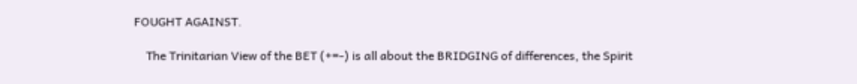FOUGHT AGAINST.

    The Trinitarian View of the BET (+=-) is all about the BRIDGING of differences, the Spirit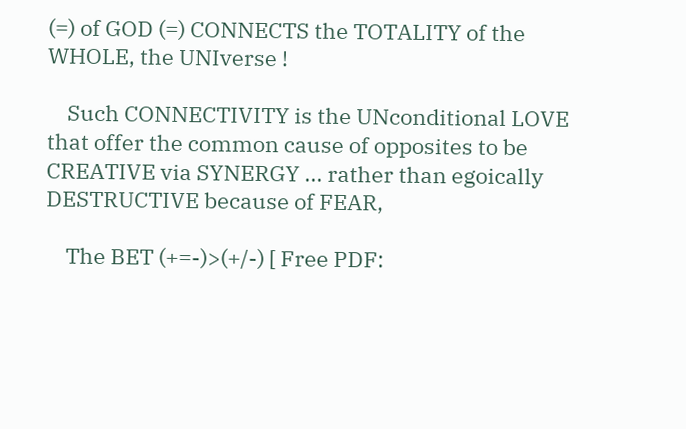(=) of GOD (=) CONNECTS the TOTALITY of the WHOLE, the UNIverse !

    Such CONNECTIVITY is the UNconditional LOVE that offer the common cause of opposites to be CREATIVE via SYNERGY ... rather than egoically DESTRUCTIVE because of FEAR,

    The BET (+=-)>(+/-) [ Free PDF: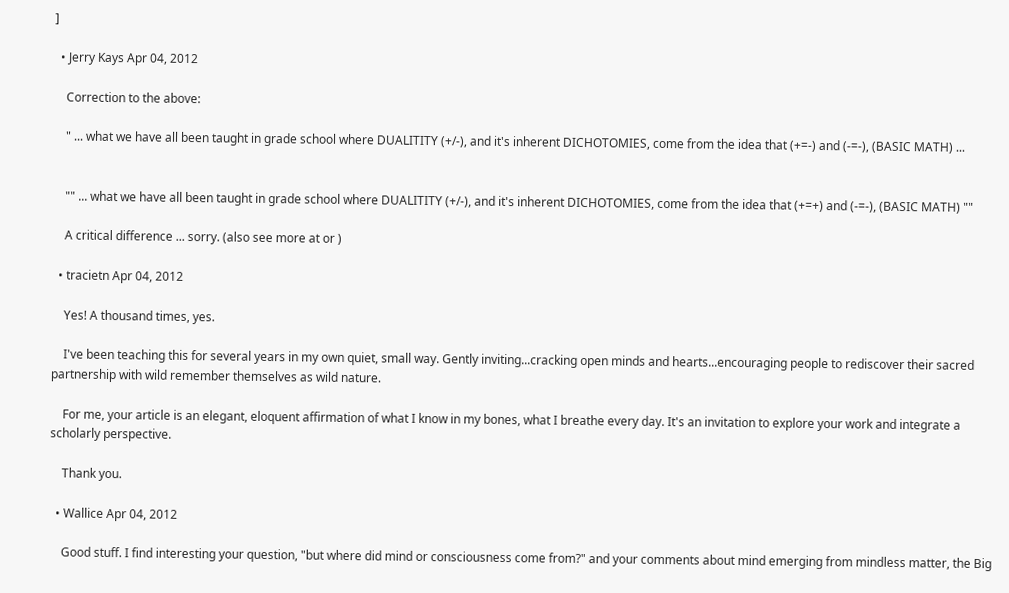]

  • Jerry Kays Apr 04, 2012

    Correction to the above:

    " ... what we have all been taught in grade school where DUALITITY (+/-), and it's inherent DICHOTOMIES, come from the idea that (+=-) and (-=-), (BASIC MATH) ...


    "" ... what we have all been taught in grade school where DUALITITY (+/-), and it's inherent DICHOTOMIES, come from the idea that (+=+) and (-=-), (BASIC MATH) ""

    A critical difference ... sorry. (also see more at or )

  • tracietn Apr 04, 2012

    Yes! A thousand times, yes.

    I've been teaching this for several years in my own quiet, small way. Gently inviting...cracking open minds and hearts...encouraging people to rediscover their sacred partnership with wild remember themselves as wild nature.

    For me, your article is an elegant, eloquent affirmation of what I know in my bones, what I breathe every day. It's an invitation to explore your work and integrate a scholarly perspective.

    Thank you.

  • Wallice Apr 04, 2012

    Good stuff. I find interesting your question, "but where did mind or consciousness come from?" and your comments about mind emerging from mindless matter, the Big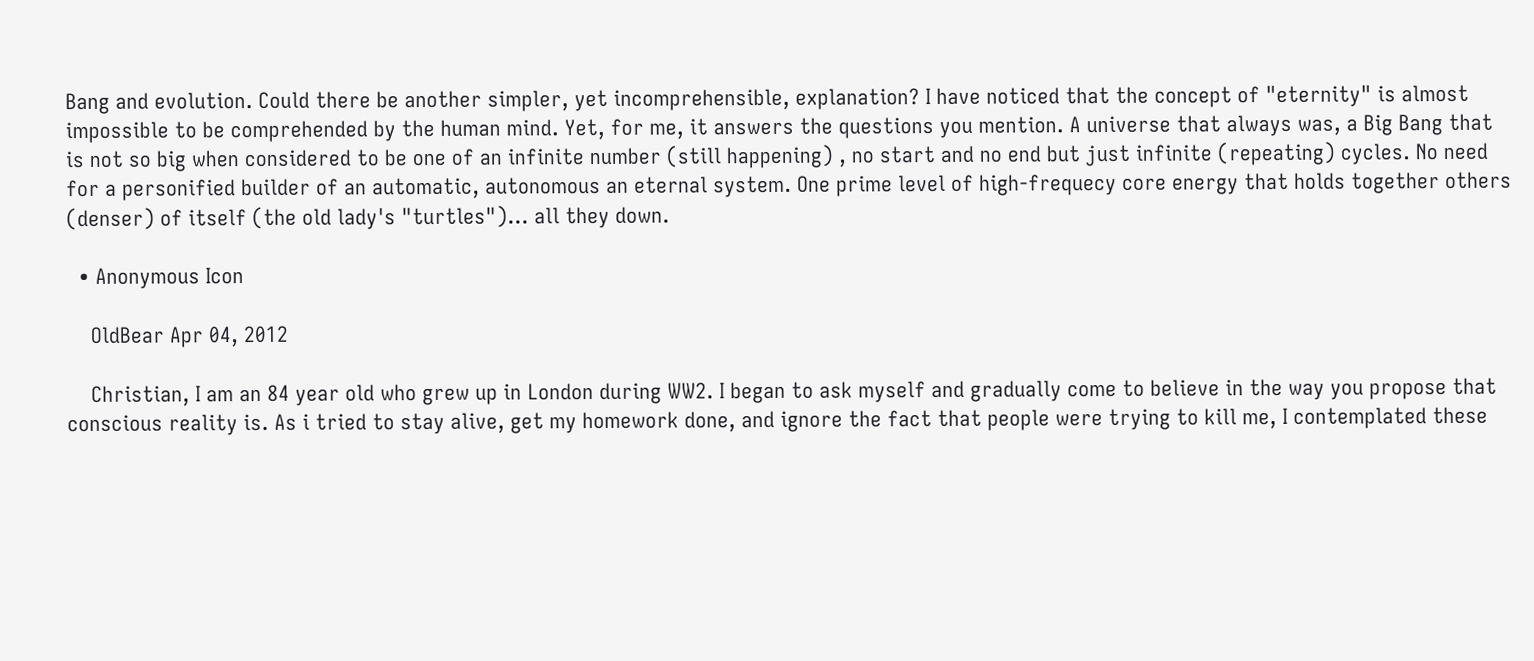Bang and evolution. Could there be another simpler, yet incomprehensible, explanation? I have noticed that the concept of "eternity" is almost impossible to be comprehended by the human mind. Yet, for me, it answers the questions you mention. A universe that always was, a Big Bang that is not so big when considered to be one of an infinite number (still happening) , no start and no end but just infinite (repeating) cycles. No need for a personified builder of an automatic, autonomous an eternal system. One prime level of high-frequecy core energy that holds together others (denser) of itself (the old lady's "turtles")... all they down.

  • Anonymous Icon

    OldBear Apr 04, 2012

    Christian, I am an 84 year old who grew up in London during WW2. I began to ask myself and gradually come to believe in the way you propose that conscious reality is. As i tried to stay alive, get my homework done, and ignore the fact that people were trying to kill me, I contemplated these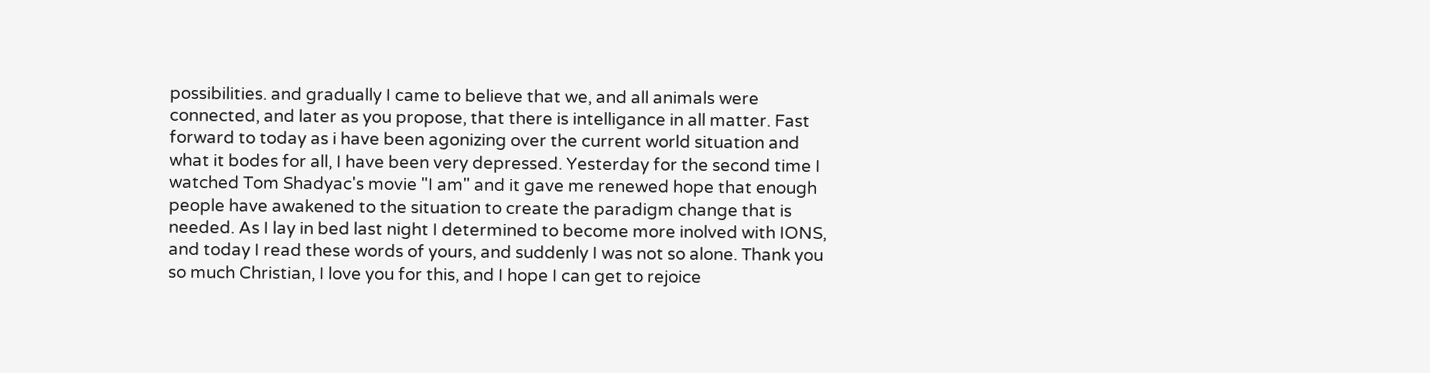possibilities. and gradually I came to believe that we, and all animals were connected, and later as you propose, that there is intelligance in all matter. Fast forward to today as i have been agonizing over the current world situation and what it bodes for all, I have been very depressed. Yesterday for the second time I watched Tom Shadyac's movie "I am" and it gave me renewed hope that enough people have awakened to the situation to create the paradigm change that is needed. As I lay in bed last night I determined to become more inolved with IONS, and today I read these words of yours, and suddenly I was not so alone. Thank you so much Christian, I love you for this, and I hope I can get to rejoice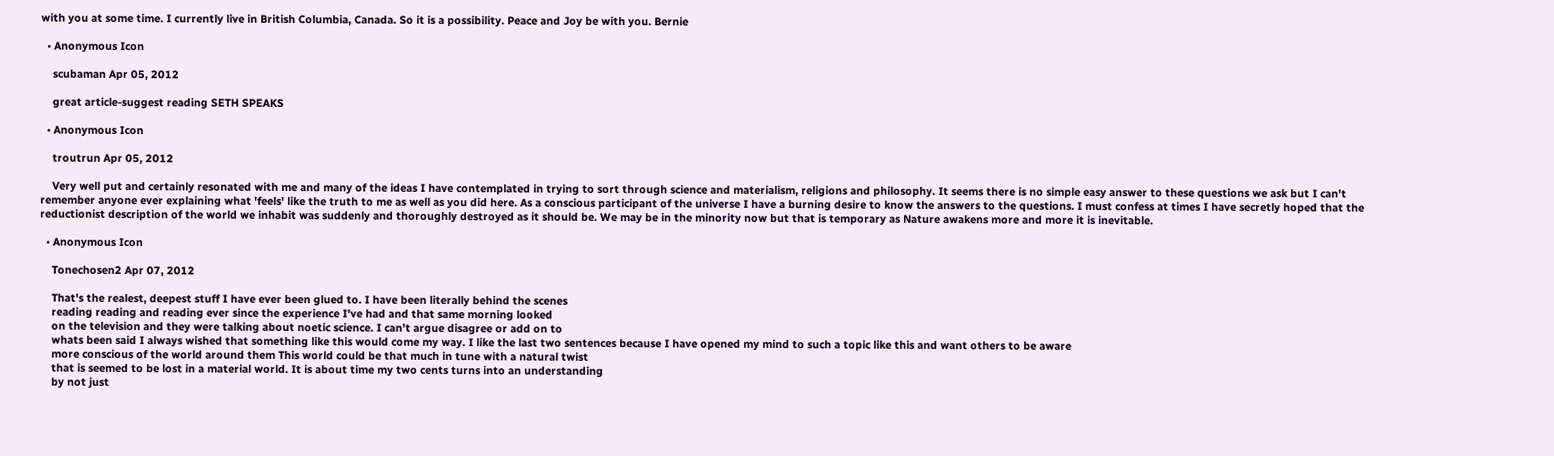with you at some time. I currently live in British Columbia, Canada. So it is a possibility. Peace and Joy be with you. Bernie

  • Anonymous Icon

    scubaman Apr 05, 2012

    great article-suggest reading SETH SPEAKS

  • Anonymous Icon

    troutrun Apr 05, 2012

    Very well put and certainly resonated with me and many of the ideas I have contemplated in trying to sort through science and materialism, religions and philosophy. It seems there is no simple easy answer to these questions we ask but I can't remember anyone ever explaining what 'feels' like the truth to me as well as you did here. As a conscious participant of the universe I have a burning desire to know the answers to the questions. I must confess at times I have secretly hoped that the reductionist description of the world we inhabit was suddenly and thoroughly destroyed as it should be. We may be in the minority now but that is temporary as Nature awakens more and more it is inevitable.

  • Anonymous Icon

    Tonechosen2 Apr 07, 2012

    That's the realest, deepest stuff I have ever been glued to. I have been literally behind the scenes
    reading reading and reading ever since the experience I've had and that same morning looked
    on the television and they were talking about noetic science. I can't argue disagree or add on to
    whats been said I always wished that something like this would come my way. I like the last two sentences because I have opened my mind to such a topic like this and want others to be aware
    more conscious of the world around them This world could be that much in tune with a natural twist
    that is seemed to be lost in a material world. It is about time my two cents turns into an understanding
    by not just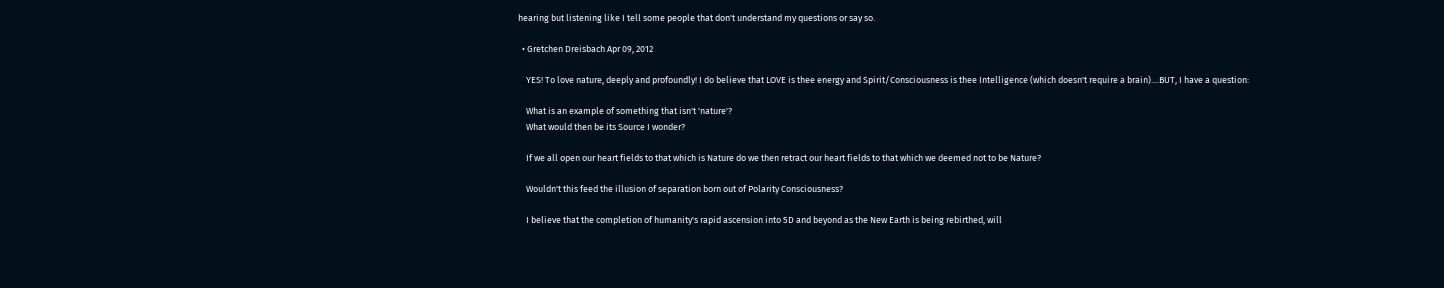hearing but listening like I tell some people that don't understand my questions or say so.

  • Gretchen Dreisbach Apr 09, 2012

    YES! To love nature, deeply and profoundly! I do believe that LOVE is thee energy and Spirit/Consciousness is thee Intelligence (which doesn't require a brain)....BUT, I have a question:

    What is an example of something that isn't 'nature'?
    What would then be its Source I wonder?

    If we all open our heart fields to that which is Nature do we then retract our heart fields to that which we deemed not to be Nature?

    Wouldn't this feed the illusion of separation born out of Polarity Consciousness?

    I believe that the completion of humanity's rapid ascension into 5D and beyond as the New Earth is being rebirthed, will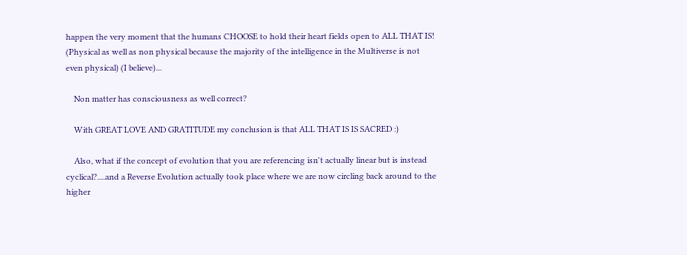happen the very moment that the humans CHOOSE to hold their heart fields open to ALL THAT IS! (Physical as well as non physical because the majority of the intelligence in the Multiverse is not even physical) (I believe)...

    Non matter has consciousness as well correct?

    With GREAT LOVE AND GRATITUDE my conclusion is that ALL THAT IS IS SACRED :)

    Also, what if the concept of evolution that you are referencing isn't actually linear but is instead cyclical?....and a Reverse Evolution actually took place where we are now circling back around to the higher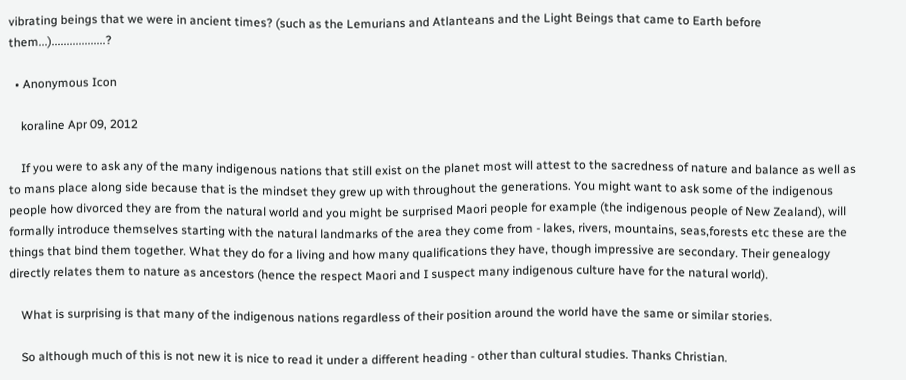vibrating beings that we were in ancient times? (such as the Lemurians and Atlanteans and the Light Beings that came to Earth before them...)..................?

  • Anonymous Icon

    koraline Apr 09, 2012

    If you were to ask any of the many indigenous nations that still exist on the planet most will attest to the sacredness of nature and balance as well as to mans place along side because that is the mindset they grew up with throughout the generations. You might want to ask some of the indigenous people how divorced they are from the natural world and you might be surprised Maori people for example (the indigenous people of New Zealand), will formally introduce themselves starting with the natural landmarks of the area they come from - lakes, rivers, mountains, seas,forests etc these are the things that bind them together. What they do for a living and how many qualifications they have, though impressive are secondary. Their genealogy directly relates them to nature as ancestors (hence the respect Maori and I suspect many indigenous culture have for the natural world).

    What is surprising is that many of the indigenous nations regardless of their position around the world have the same or similar stories.

    So although much of this is not new it is nice to read it under a different heading - other than cultural studies. Thanks Christian.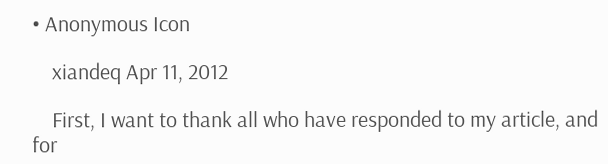• Anonymous Icon

    xiandeq Apr 11, 2012

    First, I want to thank all who have responded to my article, and for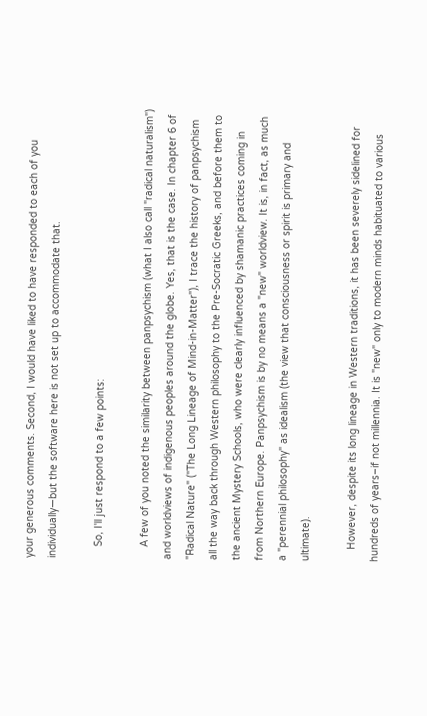your generous comments. Second, I would have liked to have responded to each of you individually—but the software here is not set up to accommodate that.

    So, I'll just respond to a few points:

    A few of you noted the similarity between panpsychism (what I also call "radical naturalism") and worldviews of indigenous peoples around the globe. Yes, that is the case. In chapter 6 of "Radical Nature" ("The Long Lineage of Mind-in-Matter"), I trace the history of panpsychism all the way back through Western philosophy to the Pre-Socratic Greeks, and before them to the ancient Mystery Schools, who were clearly influenced by shamanic practices coming in from Northern Europe. Panpsychism is by no means a "new" worldview. It is, in fact, as much a "perennial philosophy" as idealism (the view that consciousness or spirit is primary and ultimate).

    However, despite its long lineage in Western traditions, it has been severely sidelined for hundreds of years–if not millennia. It is "new" only to modern minds habituated to various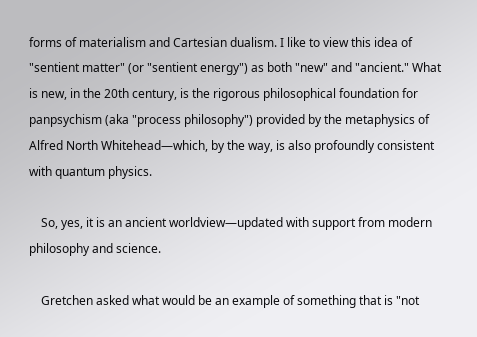forms of materialism and Cartesian dualism. I like to view this idea of "sentient matter" (or "sentient energy") as both "new" and "ancient." What is new, in the 20th century, is the rigorous philosophical foundation for panpsychism (aka "process philosophy") provided by the metaphysics of Alfred North Whitehead—which, by the way, is also profoundly consistent with quantum physics.

    So, yes, it is an ancient worldview—updated with support from modern philosophy and science.

    Gretchen asked what would be an example of something that is "not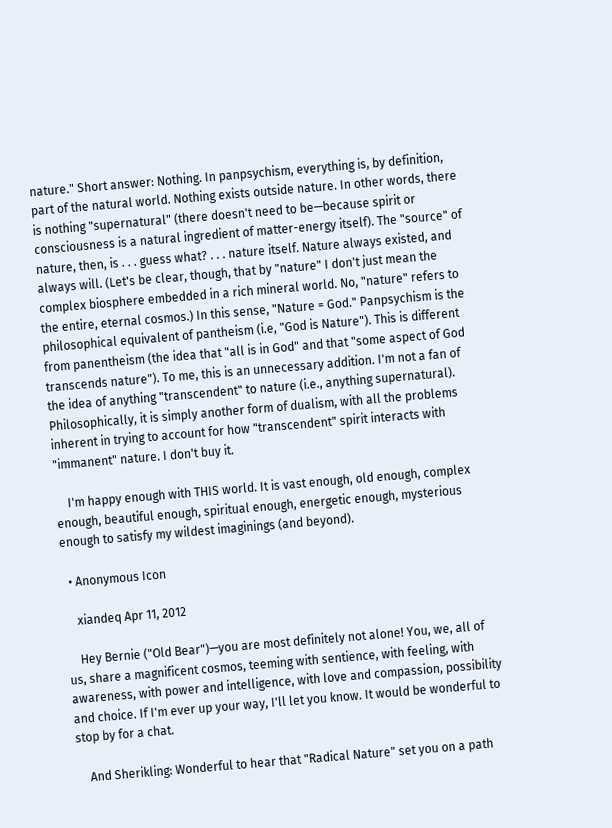nature." Short answer: Nothing. In panpsychism, everything is, by definition, part of the natural world. Nothing exists outside nature. In other words, there is nothing "supernatural" (there doesn't need to be—because spirit or consciousness is a natural ingredient of matter-energy itself). The "source" of nature, then, is . . . guess what? . . . nature itself. Nature always existed, and always will. (Let's be clear, though, that by "nature" I don't just mean the complex biosphere embedded in a rich mineral world. No, "nature" refers to the entire, eternal cosmos.) In this sense, "Nature = God." Panpsychism is the philosophical equivalent of pantheism (i.e, "God is Nature"). This is different from panentheism (the idea that "all is in God" and that "some aspect of God transcends nature"). To me, this is an unnecessary addition. I'm not a fan of the idea of anything "transcendent" to nature (i.e., anything supernatural). Philosophically, it is simply another form of dualism, with all the problems inherent in trying to account for how "transcendent" spirit interacts with "immanent" nature. I don't buy it.

    I'm happy enough with THIS world. It is vast enough, old enough, complex enough, beautiful enough, spiritual enough, energetic enough, mysterious enough to satisfy my wildest imaginings (and beyond).

  • Anonymous Icon

    xiandeq Apr 11, 2012

    Hey Bernie ("Old Bear")—you are most definitely not alone! You, we, all of us, share a magnificent cosmos, teeming with sentience, with feeling, with awareness, with power and intelligence, with love and compassion, possibility and choice. If I'm ever up your way, I'll let you know. It would be wonderful to stop by for a chat.

    And Sherikling: Wonderful to hear that "Radical Nature" set you on a path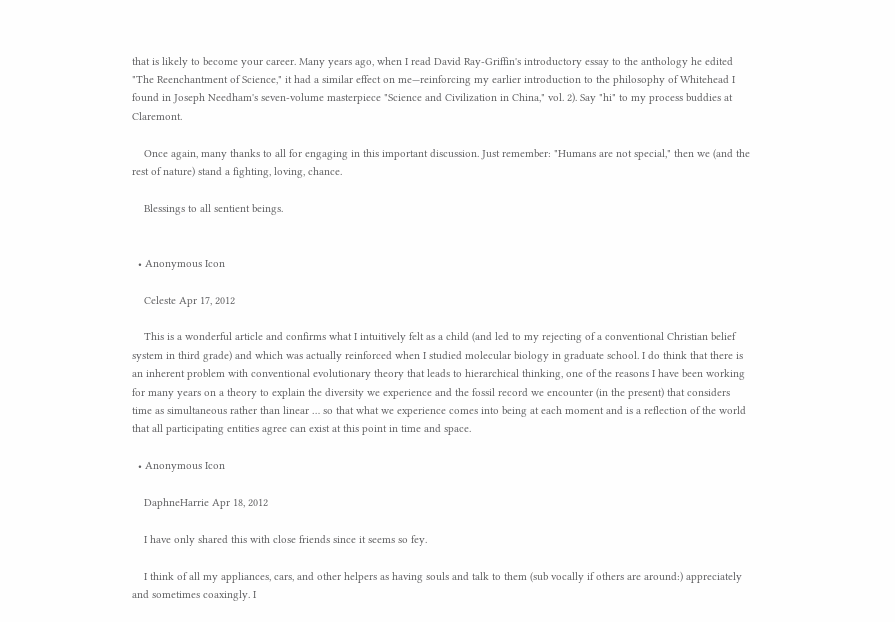that is likely to become your career. Many years ago, when I read David Ray-Griffin's introductory essay to the anthology he edited "The Reenchantment of Science," it had a similar effect on me—reinforcing my earlier introduction to the philosophy of Whitehead I found in Joseph Needham's seven-volume masterpiece "Science and Civilization in China," vol. 2). Say "hi" to my process buddies at Claremont.

    Once again, many thanks to all for engaging in this important discussion. Just remember: "Humans are not special," then we (and the rest of nature) stand a fighting, loving, chance.

    Blessings to all sentient beings.


  • Anonymous Icon

    Celeste Apr 17, 2012

    This is a wonderful article and confirms what I intuitively felt as a child (and led to my rejecting of a conventional Christian belief system in third grade) and which was actually reinforced when I studied molecular biology in graduate school. I do think that there is an inherent problem with conventional evolutionary theory that leads to hierarchical thinking, one of the reasons I have been working for many years on a theory to explain the diversity we experience and the fossil record we encounter (in the present) that considers time as simultaneous rather than linear … so that what we experience comes into being at each moment and is a reflection of the world that all participating entities agree can exist at this point in time and space.

  • Anonymous Icon

    DaphneHarrie Apr 18, 2012

    I have only shared this with close friends since it seems so fey.

    I think of all my appliances, cars, and other helpers as having souls and talk to them (sub vocally if others are around:) appreciately and sometimes coaxingly. I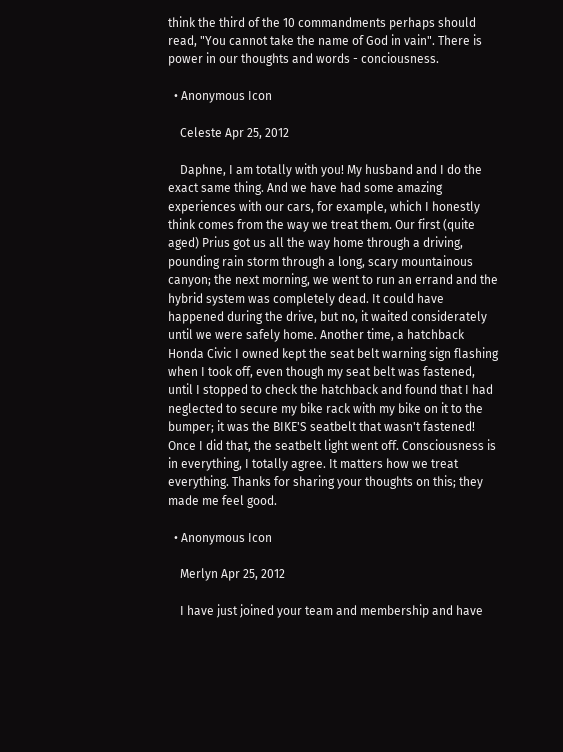think the third of the 10 commandments perhaps should read, "You cannot take the name of God in vain". There is power in our thoughts and words - conciousness.

  • Anonymous Icon

    Celeste Apr 25, 2012

    Daphne, I am totally with you! My husband and I do the exact same thing. And we have had some amazing experiences with our cars, for example, which I honestly think comes from the way we treat them. Our first (quite aged) Prius got us all the way home through a driving, pounding rain storm through a long, scary mountainous canyon; the next morning, we went to run an errand and the hybrid system was completely dead. It could have happened during the drive, but no, it waited considerately until we were safely home. Another time, a hatchback Honda Civic I owned kept the seat belt warning sign flashing when I took off, even though my seat belt was fastened, until I stopped to check the hatchback and found that I had neglected to secure my bike rack with my bike on it to the bumper; it was the BIKE'S seatbelt that wasn't fastened! Once I did that, the seatbelt light went off. Consciousness is in everything, I totally agree. It matters how we treat everything. Thanks for sharing your thoughts on this; they made me feel good.

  • Anonymous Icon

    Merlyn Apr 25, 2012

    I have just joined your team and membership and have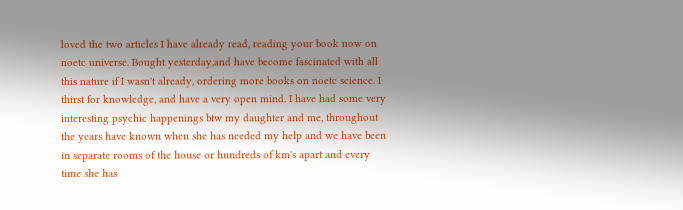loved the two articles I have already read, reading your book now on noetc universe. Bought yesterday,and have become fascinated with all this nature if I wasn't already, ordering more books on noetc science. I thirst for knowledge, and have a very open mind. I have had some very interesting psychic happenings btw my daughter and me, throughout the years have known when she has needed my help and we have been in separate rooms of the house or hundreds of km's apart and every time she has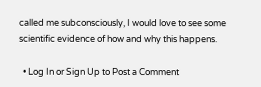called me subconsciously, I would love to see some scientific evidence of how and why this happens.

  • Log In or Sign Up to Post a Comment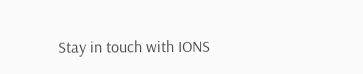Stay in touch with IONS